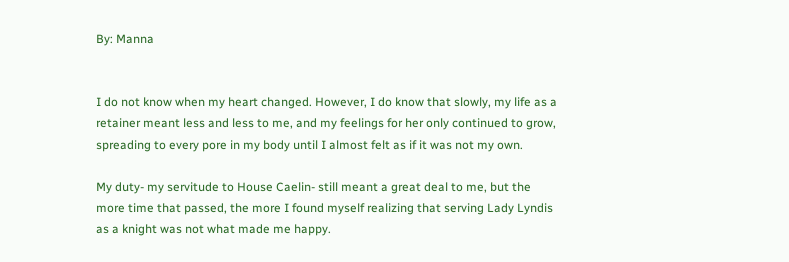By: Manna


I do not know when my heart changed. However, I do know that slowly, my life as a retainer meant less and less to me, and my feelings for her only continued to grow, spreading to every pore in my body until I almost felt as if it was not my own.

My duty- my servitude to House Caelin- still meant a great deal to me, but the more time that passed, the more I found myself realizing that serving Lady Lyndis as a knight was not what made me happy.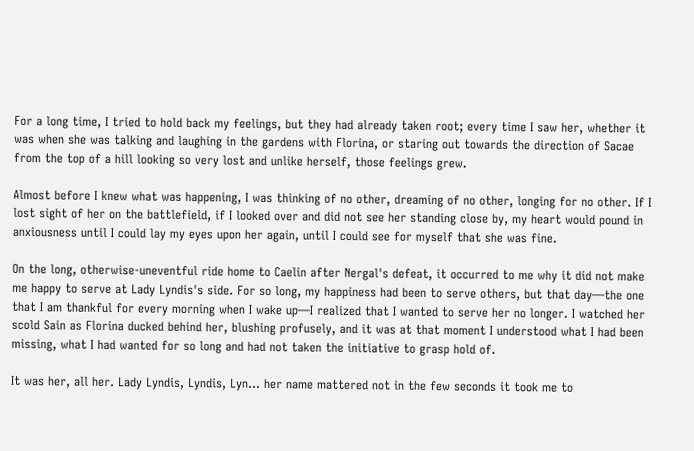For a long time, I tried to hold back my feelings, but they had already taken root; every time I saw her, whether it was when she was talking and laughing in the gardens with Florina, or staring out towards the direction of Sacae from the top of a hill looking so very lost and unlike herself, those feelings grew.

Almost before I knew what was happening, I was thinking of no other, dreaming of no other, longing for no other. If I lost sight of her on the battlefield, if I looked over and did not see her standing close by, my heart would pound in anxiousness until I could lay my eyes upon her again, until I could see for myself that she was fine.

On the long, otherwise-uneventful ride home to Caelin after Nergal's defeat, it occurred to me why it did not make me happy to serve at Lady Lyndis's side. For so long, my happiness had been to serve others, but that day—the one that I am thankful for every morning when I wake up—I realized that I wanted to serve her no longer. I watched her scold Sain as Florina ducked behind her, blushing profusely, and it was at that moment I understood what I had been missing, what I had wanted for so long and had not taken the initiative to grasp hold of.

It was her, all her. Lady Lyndis, Lyndis, Lyn… her name mattered not in the few seconds it took me to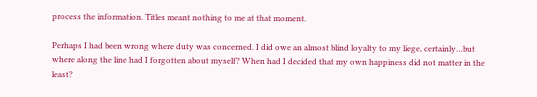process the information. Titles meant nothing to me at that moment.

Perhaps I had been wrong where duty was concerned. I did owe an almost blind loyalty to my liege, certainly…but where along the line had I forgotten about myself? When had I decided that my own happiness did not matter in the least?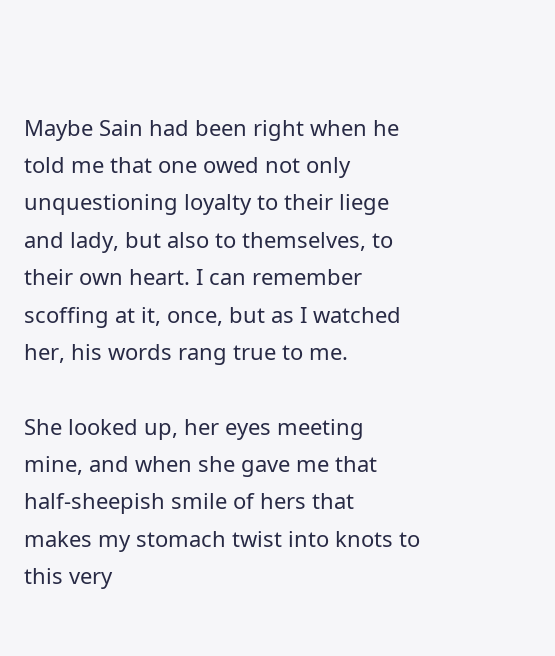Maybe Sain had been right when he told me that one owed not only unquestioning loyalty to their liege and lady, but also to themselves, to their own heart. I can remember scoffing at it, once, but as I watched her, his words rang true to me.

She looked up, her eyes meeting mine, and when she gave me that half-sheepish smile of hers that makes my stomach twist into knots to this very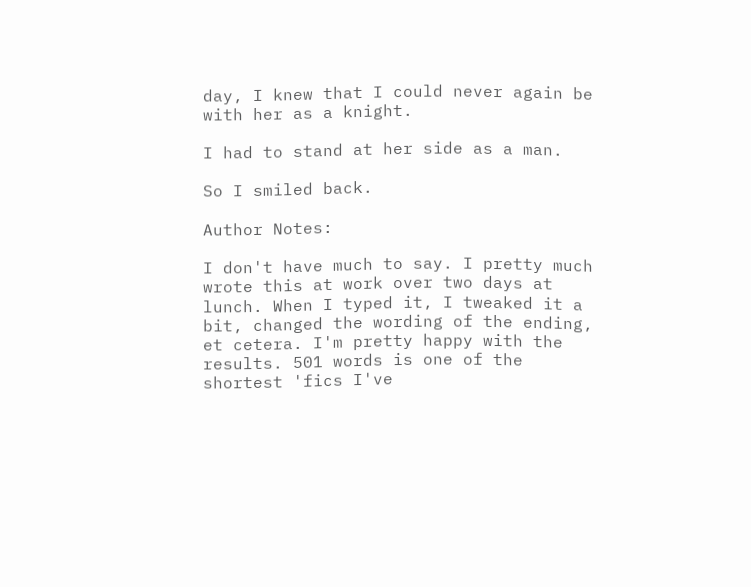day, I knew that I could never again be with her as a knight.

I had to stand at her side as a man.

So I smiled back.

Author Notes:

I don't have much to say. I pretty much wrote this at work over two days at lunch. When I typed it, I tweaked it a bit, changed the wording of the ending, et cetera. I'm pretty happy with the results. 501 words is one of the shortest 'fics I've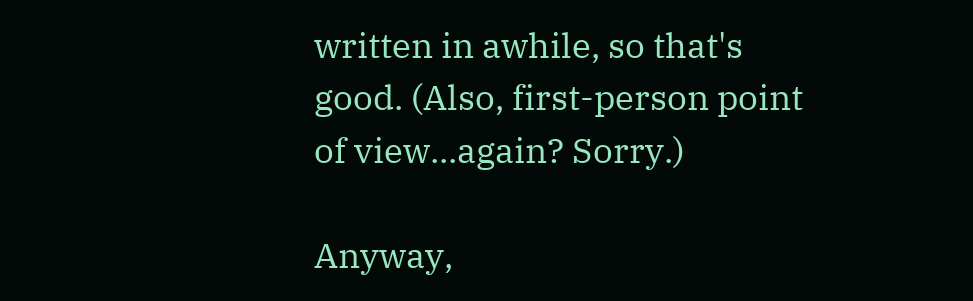written in awhile, so that's good. (Also, first-person point of view...again? Sorry.)

Anyway,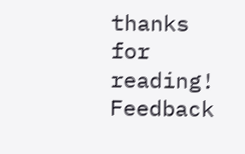thanks for reading! Feedback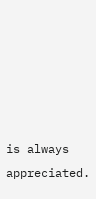is always appreciated.